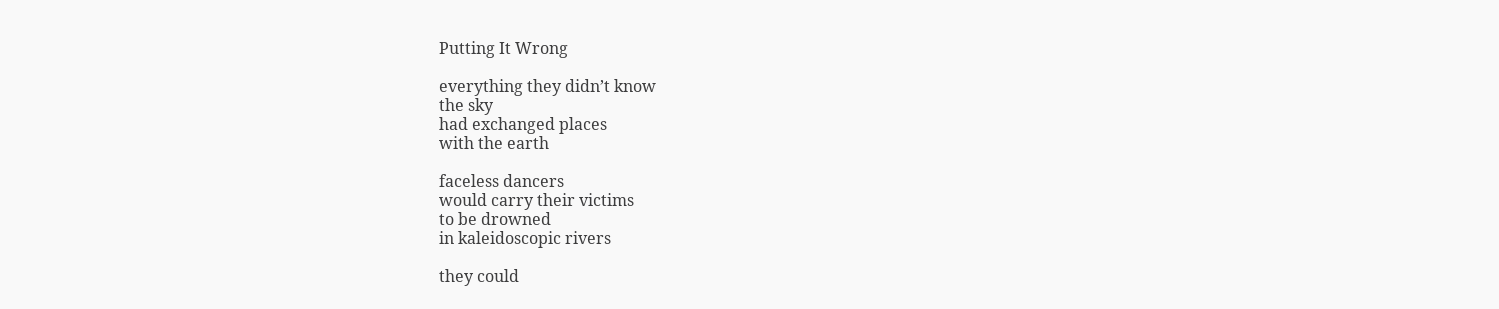Putting It Wrong

everything they didn’t know
the sky
had exchanged places
with the earth

faceless dancers
would carry their victims
to be drowned
in kaleidoscopic rivers

they could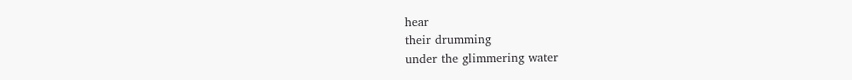hear
their drumming
under the glimmering water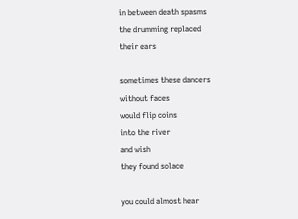in between death spasms
the drumming replaced
their ears

sometimes these dancers
without faces
would flip coins
into the river
and wish
they found solace

you could almost hear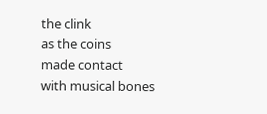the clink
as the coins
made contact
with musical bones